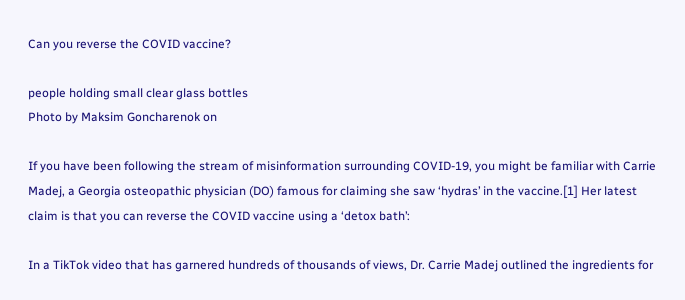Can you reverse the COVID vaccine?

people holding small clear glass bottles
Photo by Maksim Goncharenok on

If you have been following the stream of misinformation surrounding COVID-19, you might be familiar with Carrie Madej, a Georgia osteopathic physician (DO) famous for claiming she saw ‘hydras’ in the vaccine.[1] Her latest claim is that you can reverse the COVID vaccine using a ‘detox bath’:

In a TikTok video that has garnered hundreds of thousands of views, Dr. Carrie Madej outlined the ingredients for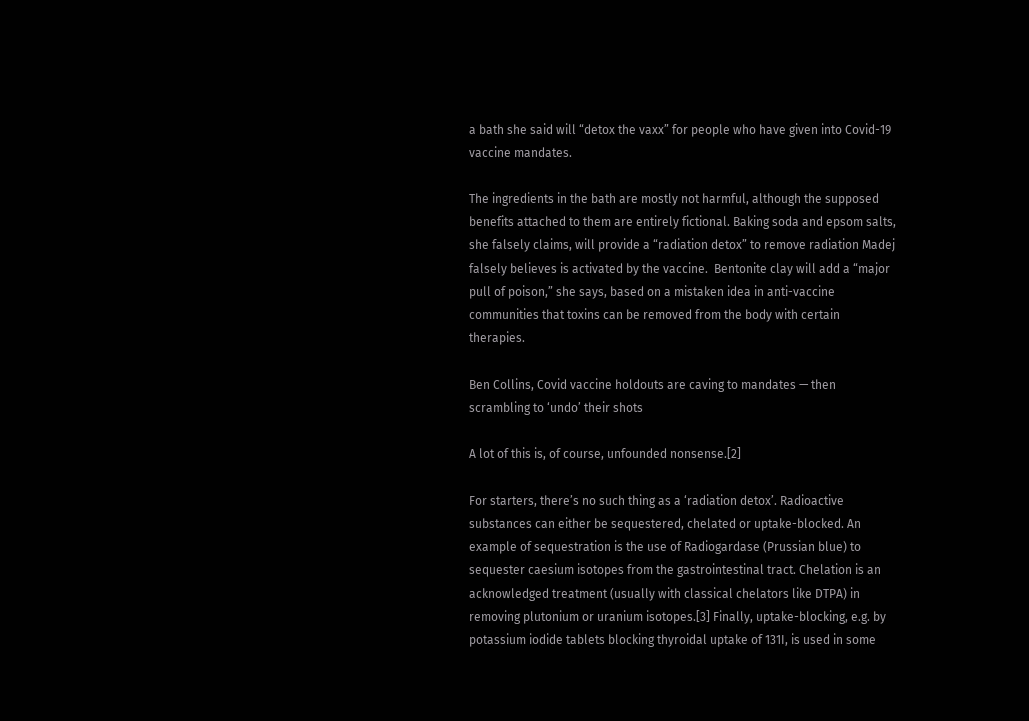a bath she said will “detox the vaxx” for people who have given into Covid-19 vaccine mandates.

The ingredients in the bath are mostly not harmful, although the supposed benefits attached to them are entirely fictional. Baking soda and epsom salts, she falsely claims, will provide a “radiation detox” to remove radiation Madej falsely believes is activated by the vaccine.  Bentonite clay will add a “major pull of poison,” she says, based on a mistaken idea in anti-vaccine communities that toxins can be removed from the body with certain therapies.

Ben Collins, Covid vaccine holdouts are caving to mandates — then scrambling to ‘undo’ their shots

A lot of this is, of course, unfounded nonsense.[2]

For starters, there’s no such thing as a ‘radiation detox’. Radioactive substances can either be sequestered, chelated or uptake-blocked. An example of sequestration is the use of Radiogardase (Prussian blue) to sequester caesium isotopes from the gastrointestinal tract. Chelation is an acknowledged treatment (usually with classical chelators like DTPA) in removing plutonium or uranium isotopes.[3] Finally, uptake-blocking, e.g. by potassium iodide tablets blocking thyroidal uptake of 131I, is used in some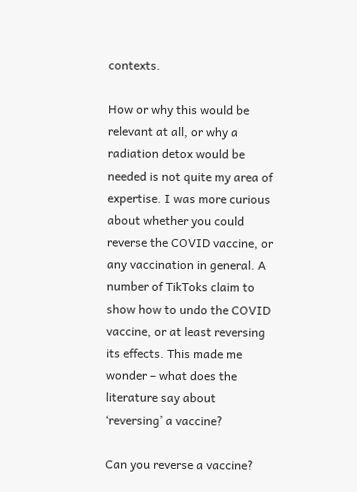contexts.

How or why this would be relevant at all, or why a radiation detox would be needed is not quite my area of expertise. I was more curious about whether you could reverse the COVID vaccine, or any vaccination in general. A number of TikToks claim to show how to undo the COVID vaccine, or at least reversing its effects. This made me wonder – what does the literature say about ‘reversing’ a vaccine?

Can you reverse a vaccine?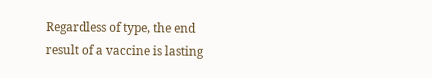Regardless of type, the end result of a vaccine is lasting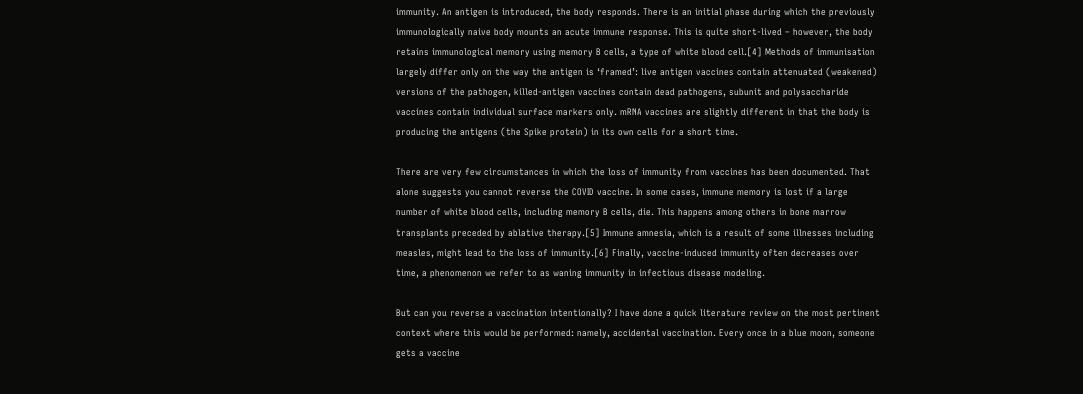immunity. An antigen is introduced, the body responds. There is an initial phase during which the previously immunologically naive body mounts an acute immune response. This is quite short-lived – however, the body retains immunological memory using memory B cells, a type of white blood cell.[4] Methods of immunisation largely differ only on the way the antigen is ‘framed’: live antigen vaccines contain attenuated (weakened) versions of the pathogen, killed-antigen vaccines contain dead pathogens, subunit and polysaccharide vaccines contain individual surface markers only. mRNA vaccines are slightly different in that the body is producing the antigens (the Spike protein) in its own cells for a short time.

There are very few circumstances in which the loss of immunity from vaccines has been documented. That alone suggests you cannot reverse the COVID vaccine. In some cases, immune memory is lost if a large number of white blood cells, including memory B cells, die. This happens among others in bone marrow transplants preceded by ablative therapy.[5] Immune amnesia, which is a result of some illnesses including measles, might lead to the loss of immunity.[6] Finally, vaccine-induced immunity often decreases over time, a phenomenon we refer to as waning immunity in infectious disease modeling.

But can you reverse a vaccination intentionally? I have done a quick literature review on the most pertinent context where this would be performed: namely, accidental vaccination. Every once in a blue moon, someone gets a vaccine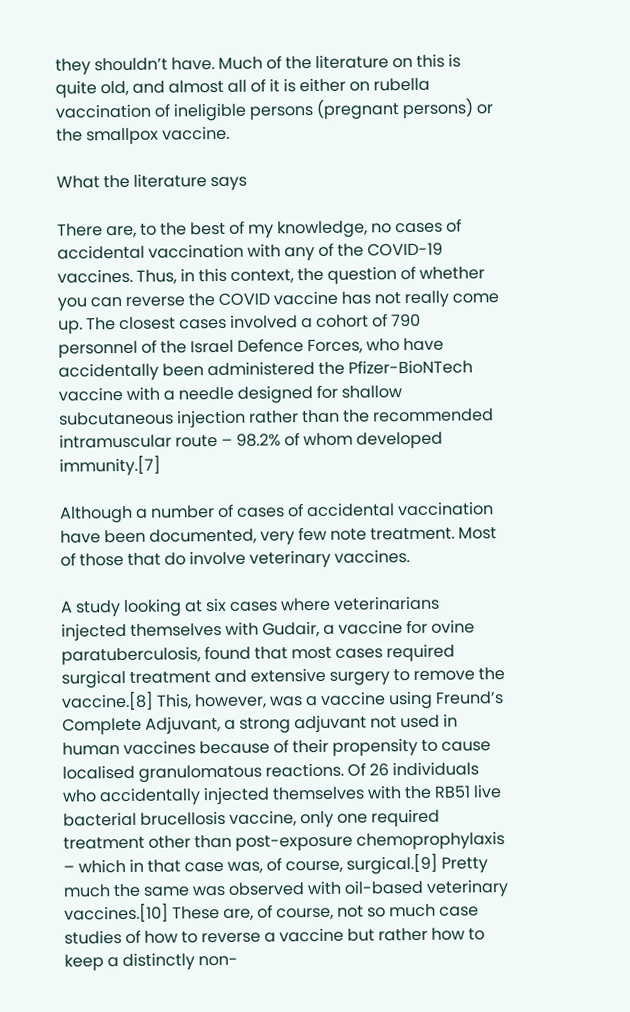they shouldn’t have. Much of the literature on this is quite old, and almost all of it is either on rubella vaccination of ineligible persons (pregnant persons) or the smallpox vaccine.

What the literature says

There are, to the best of my knowledge, no cases of accidental vaccination with any of the COVID-19 vaccines. Thus, in this context, the question of whether you can reverse the COVID vaccine has not really come up. The closest cases involved a cohort of 790 personnel of the Israel Defence Forces, who have accidentally been administered the Pfizer-BioNTech vaccine with a needle designed for shallow subcutaneous injection rather than the recommended intramuscular route – 98.2% of whom developed immunity.[7]

Although a number of cases of accidental vaccination have been documented, very few note treatment. Most of those that do involve veterinary vaccines.

A study looking at six cases where veterinarians injected themselves with Gudair, a vaccine for ovine paratuberculosis, found that most cases required surgical treatment and extensive surgery to remove the vaccine.[8] This, however, was a vaccine using Freund’s Complete Adjuvant, a strong adjuvant not used in human vaccines because of their propensity to cause localised granulomatous reactions. Of 26 individuals who accidentally injected themselves with the RB51 live bacterial brucellosis vaccine, only one required treatment other than post-exposure chemoprophylaxis – which in that case was, of course, surgical.[9] Pretty much the same was observed with oil-based veterinary vaccines.[10] These are, of course, not so much case studies of how to reverse a vaccine but rather how to keep a distinctly non-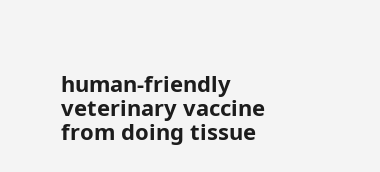human-friendly veterinary vaccine from doing tissue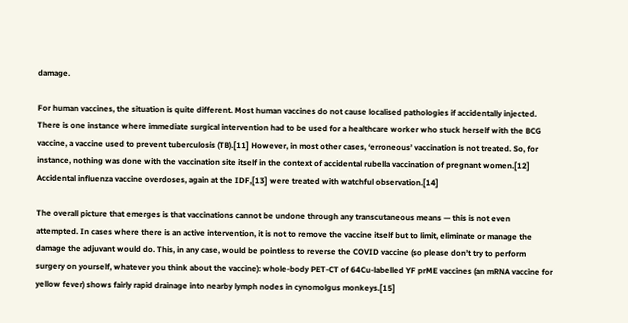damage.

For human vaccines, the situation is quite different. Most human vaccines do not cause localised pathologies if accidentally injected. There is one instance where immediate surgical intervention had to be used for a healthcare worker who stuck herself with the BCG vaccine, a vaccine used to prevent tuberculosis (TB).[11] However, in most other cases, ‘erroneous’ vaccination is not treated. So, for instance, nothing was done with the vaccination site itself in the context of accidental rubella vaccination of pregnant women.[12] Accidental influenza vaccine overdoses, again at the IDF,[13] were treated with watchful observation.[14]

The overall picture that emerges is that vaccinations cannot be undone through any transcutaneous means — this is not even attempted. In cases where there is an active intervention, it is not to remove the vaccine itself but to limit, eliminate or manage the damage the adjuvant would do. This, in any case, would be pointless to reverse the COVID vaccine (so please don’t try to perform surgery on yourself, whatever you think about the vaccine): whole-body PET-CT of 64Cu-labelled YF prME vaccines (an mRNA vaccine for yellow fever) shows fairly rapid drainage into nearby lymph nodes in cynomolgus monkeys.[15]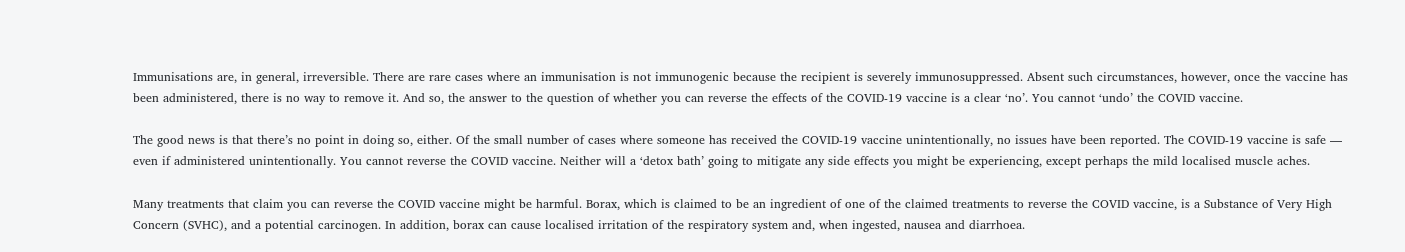Immunisations are, in general, irreversible. There are rare cases where an immunisation is not immunogenic because the recipient is severely immunosuppressed. Absent such circumstances, however, once the vaccine has been administered, there is no way to remove it. And so, the answer to the question of whether you can reverse the effects of the COVID-19 vaccine is a clear ‘no’. You cannot ‘undo’ the COVID vaccine.

The good news is that there’s no point in doing so, either. Of the small number of cases where someone has received the COVID-19 vaccine unintentionally, no issues have been reported. The COVID-19 vaccine is safe — even if administered unintentionally. You cannot reverse the COVID vaccine. Neither will a ‘detox bath’ going to mitigate any side effects you might be experiencing, except perhaps the mild localised muscle aches.

Many treatments that claim you can reverse the COVID vaccine might be harmful. Borax, which is claimed to be an ingredient of one of the claimed treatments to reverse the COVID vaccine, is a Substance of Very High Concern (SVHC), and a potential carcinogen. In addition, borax can cause localised irritation of the respiratory system and, when ingested, nausea and diarrhoea.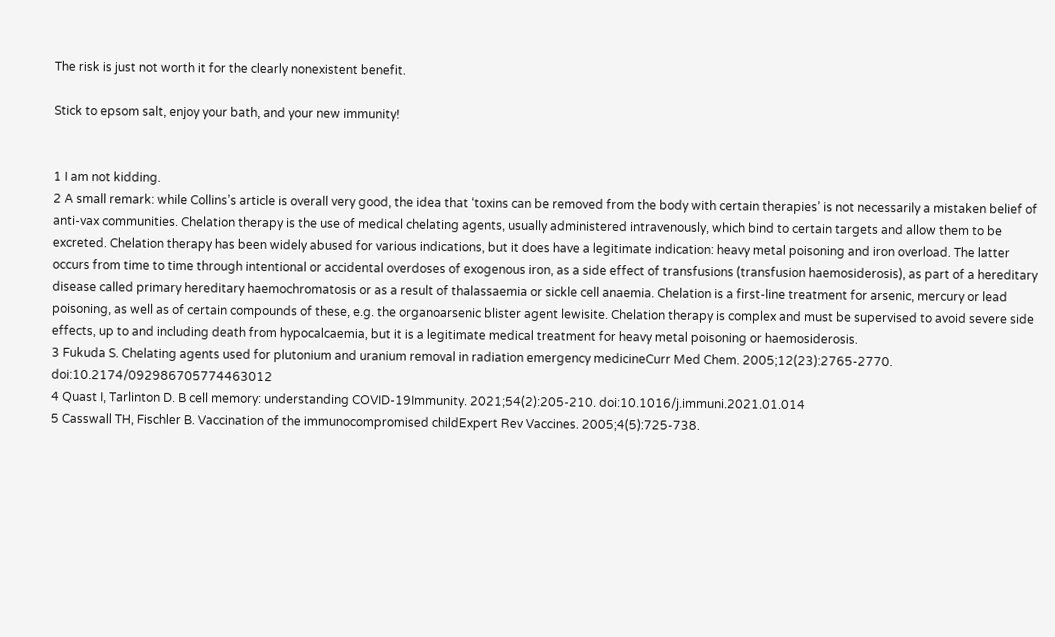The risk is just not worth it for the clearly nonexistent benefit.

Stick to epsom salt, enjoy your bath, and your new immunity!


1 I am not kidding.
2 A small remark: while Collins’s article is overall very good, the idea that ‘toxins can be removed from the body with certain therapies’ is not necessarily a mistaken belief of anti-vax communities. Chelation therapy is the use of medical chelating agents, usually administered intravenously, which bind to certain targets and allow them to be excreted. Chelation therapy has been widely abused for various indications, but it does have a legitimate indication: heavy metal poisoning and iron overload. The latter occurs from time to time through intentional or accidental overdoses of exogenous iron, as a side effect of transfusions (transfusion haemosiderosis), as part of a hereditary disease called primary hereditary haemochromatosis or as a result of thalassaemia or sickle cell anaemia. Chelation is a first-line treatment for arsenic, mercury or lead poisoning, as well as of certain compounds of these, e.g. the organoarsenic blister agent lewisite. Chelation therapy is complex and must be supervised to avoid severe side effects, up to and including death from hypocalcaemia, but it is a legitimate medical treatment for heavy metal poisoning or haemosiderosis.
3 Fukuda S. Chelating agents used for plutonium and uranium removal in radiation emergency medicineCurr Med Chem. 2005;12(23):2765-2770. doi:10.2174/092986705774463012
4 Quast I, Tarlinton D. B cell memory: understanding COVID-19Immunity. 2021;54(2):205-210. doi:10.1016/j.immuni.2021.01.014
5 Casswall TH, Fischler B. Vaccination of the immunocompromised childExpert Rev Vaccines. 2005;4(5):725-738.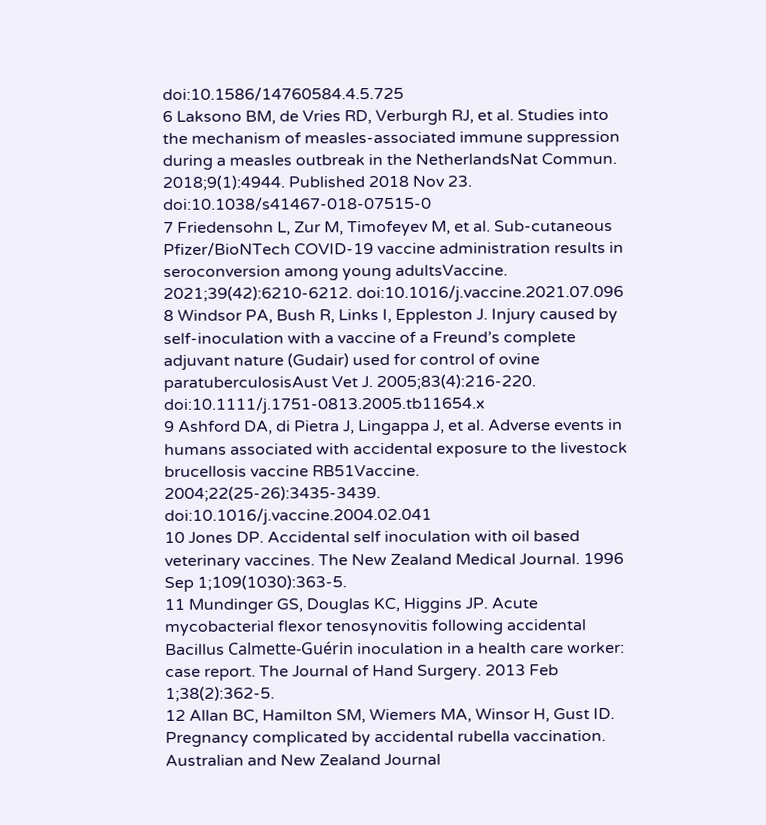doi:10.1586/14760584.4.5.725
6 Laksono BM, de Vries RD, Verburgh RJ, et al. Studies into the mechanism of measles-associated immune suppression during a measles outbreak in the NetherlandsNat Commun. 2018;9(1):4944. Published 2018 Nov 23. doi:10.1038/s41467-018-07515-0
7 Friedensohn L, Zur M, Timofeyev M, et al. Sub-cutaneous Pfizer/BioNTech COVID-19 vaccine administration results in seroconversion among young adultsVaccine. 2021;39(42):6210-6212. doi:10.1016/j.vaccine.2021.07.096
8 Windsor PA, Bush R, Links I, Eppleston J. Injury caused by self-inoculation with a vaccine of a Freund’s complete adjuvant nature (Gudair) used for control of ovine paratuberculosisAust Vet J. 2005;83(4):216-220. doi:10.1111/j.1751-0813.2005.tb11654.x
9 Ashford DA, di Pietra J, Lingappa J, et al. Adverse events in humans associated with accidental exposure to the livestock brucellosis vaccine RB51Vaccine. 2004;22(25-26):3435-3439. doi:10.1016/j.vaccine.2004.02.041
10 Jones DP. Accidental self inoculation with oil based veterinary vaccines. The New Zealand Medical Journal. 1996 Sep 1;109(1030):363-5.
11 Mundinger GS, Douglas KC, Higgins JP. Acute mycobacterial flexor tenosynovitis following accidental Bacillus Calmette-Guérin inoculation in a health care worker: case report. The Journal of Hand Surgery. 2013 Feb 1;38(2):362-5.
12 Allan BC, Hamilton SM, Wiemers MA, Winsor H, Gust ID. Pregnancy complicated by accidental rubella vaccination. Australian and New Zealand Journal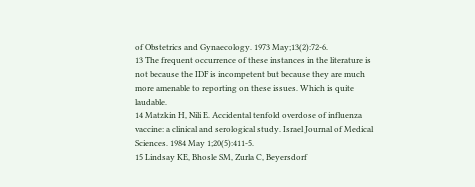of Obstetrics and Gynaecology. 1973 May;13(2):72-6.
13 The frequent occurrence of these instances in the literature is not because the IDF is incompetent but because they are much more amenable to reporting on these issues. Which is quite laudable.
14 Matzkin H, Nili E. Accidental tenfold overdose of influenza vaccine: a clinical and serological study. Israel Journal of Medical Sciences. 1984 May 1;20(5):411-5.
15 Lindsay KE, Bhosle SM, Zurla C, Beyersdorf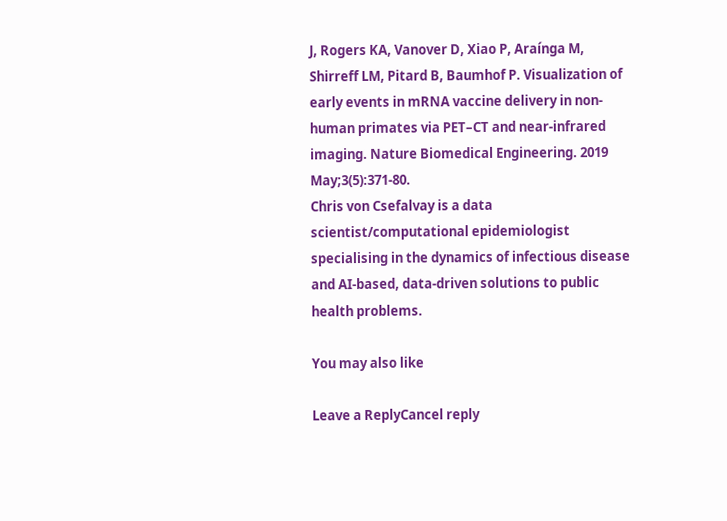J, Rogers KA, Vanover D, Xiao P, Araínga M, Shirreff LM, Pitard B, Baumhof P. Visualization of early events in mRNA vaccine delivery in non-human primates via PET–CT and near-infrared imaging. Nature Biomedical Engineering. 2019 May;3(5):371-80.
Chris von Csefalvay is a data scientist/computational epidemiologist specialising in the dynamics of infectious disease and AI-based, data-driven solutions to public health problems.

You may also like

Leave a ReplyCancel reply